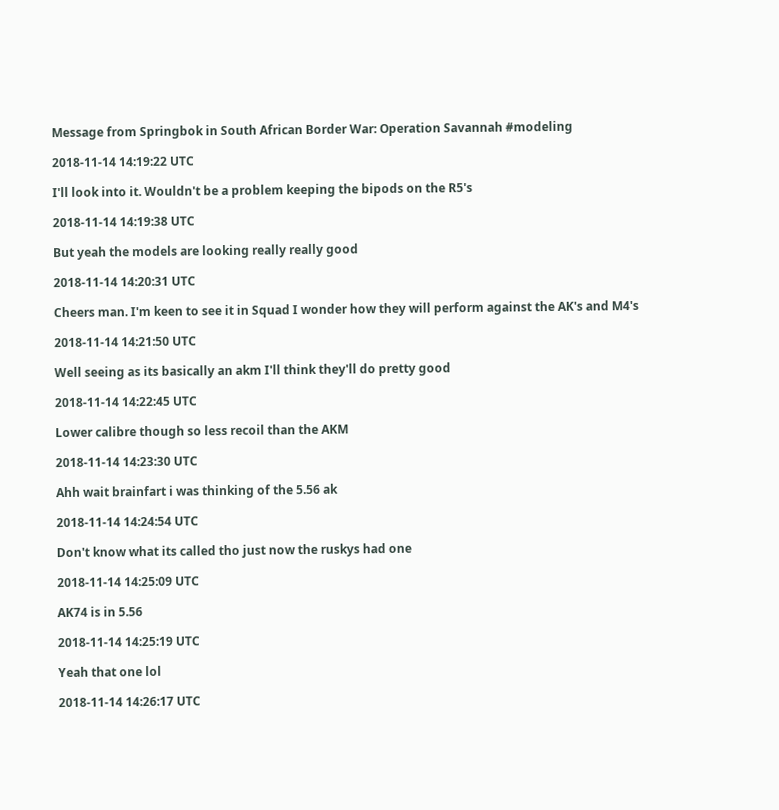Message from Springbok in South African Border War: Operation Savannah #modeling

2018-11-14 14:19:22 UTC

I'll look into it. Wouldn't be a problem keeping the bipods on the R5's

2018-11-14 14:19:38 UTC

But yeah the models are looking really really good

2018-11-14 14:20:31 UTC

Cheers man. I'm keen to see it in Squad I wonder how they will perform against the AK's and M4's

2018-11-14 14:21:50 UTC

Well seeing as its basically an akm I'll think they'll do pretty good

2018-11-14 14:22:45 UTC

Lower calibre though so less recoil than the AKM

2018-11-14 14:23:30 UTC

Ahh wait brainfart i was thinking of the 5.56 ak

2018-11-14 14:24:54 UTC

Don't know what its called tho just now the ruskys had one

2018-11-14 14:25:09 UTC

AK74 is in 5.56

2018-11-14 14:25:19 UTC

Yeah that one lol

2018-11-14 14:26:17 UTC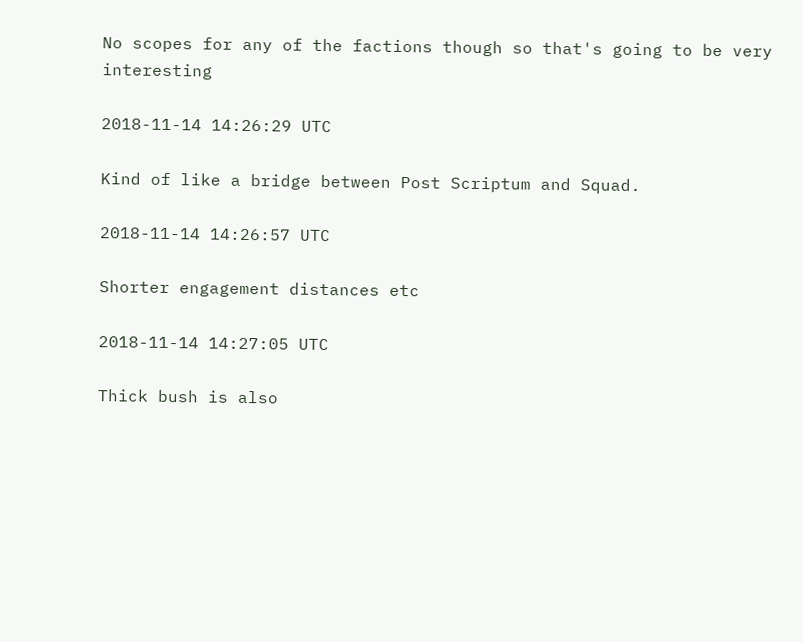No scopes for any of the factions though so that's going to be very interesting

2018-11-14 14:26:29 UTC

Kind of like a bridge between Post Scriptum and Squad.

2018-11-14 14:26:57 UTC

Shorter engagement distances etc

2018-11-14 14:27:05 UTC

Thick bush is also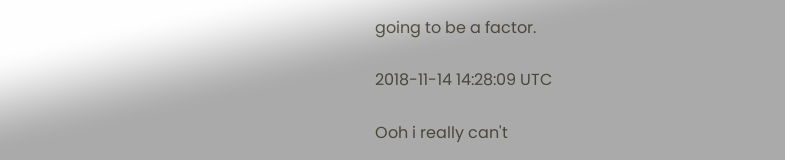going to be a factor.

2018-11-14 14:28:09 UTC

Ooh i really can't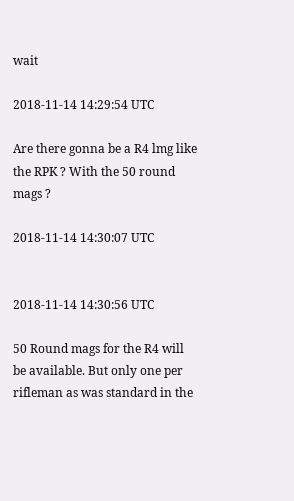wait

2018-11-14 14:29:54 UTC

Are there gonna be a R4 lmg like the RPK ? With the 50 round mags ?

2018-11-14 14:30:07 UTC


2018-11-14 14:30:56 UTC

50 Round mags for the R4 will be available. But only one per rifleman as was standard in the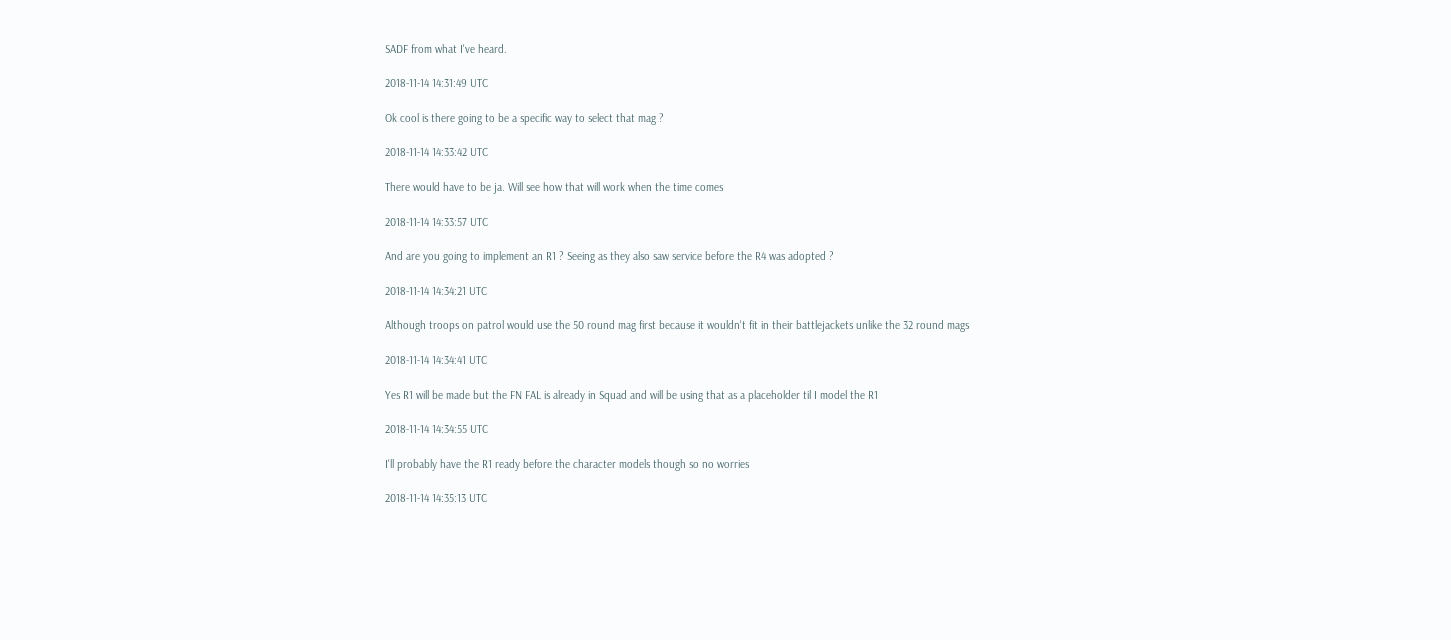SADF from what I've heard.

2018-11-14 14:31:49 UTC

Ok cool is there going to be a specific way to select that mag ?

2018-11-14 14:33:42 UTC

There would have to be ja. Will see how that will work when the time comes

2018-11-14 14:33:57 UTC

And are you going to implement an R1 ? Seeing as they also saw service before the R4 was adopted ?

2018-11-14 14:34:21 UTC

Although troops on patrol would use the 50 round mag first because it wouldn't fit in their battlejackets unlike the 32 round mags

2018-11-14 14:34:41 UTC

Yes R1 will be made but the FN FAL is already in Squad and will be using that as a placeholder til I model the R1

2018-11-14 14:34:55 UTC

I'll probably have the R1 ready before the character models though so no worries

2018-11-14 14:35:13 UTC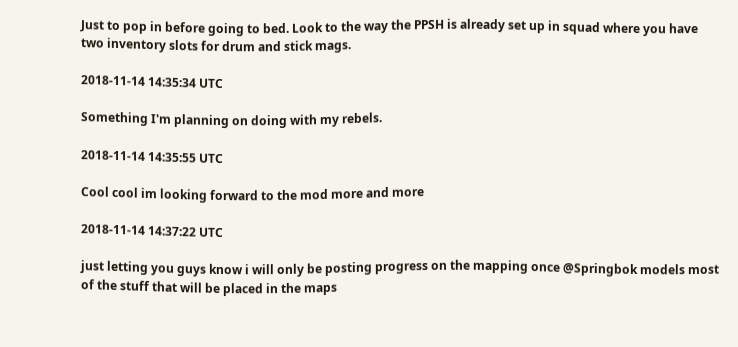Just to pop in before going to bed. Look to the way the PPSH is already set up in squad where you have two inventory slots for drum and stick mags.

2018-11-14 14:35:34 UTC

Something I'm planning on doing with my rebels.

2018-11-14 14:35:55 UTC

Cool cool im looking forward to the mod more and more

2018-11-14 14:37:22 UTC

just letting you guys know i will only be posting progress on the mapping once @Springbok models most of the stuff that will be placed in the maps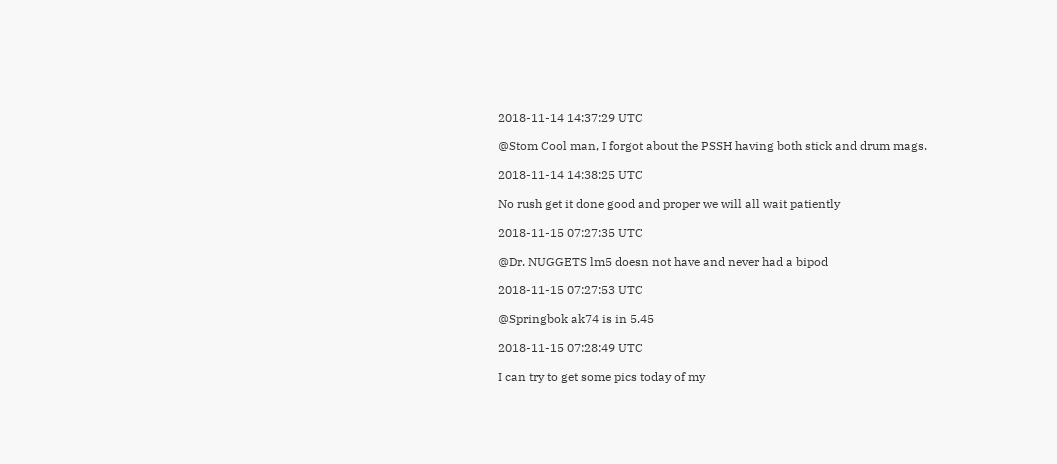2018-11-14 14:37:29 UTC

@Stom Cool man, I forgot about the PSSH having both stick and drum mags.

2018-11-14 14:38:25 UTC

No rush get it done good and proper we will all wait patiently

2018-11-15 07:27:35 UTC

@Dr. NUGGETS lm5 doesn not have and never had a bipod

2018-11-15 07:27:53 UTC

@Springbok ak74 is in 5.45

2018-11-15 07:28:49 UTC

I can try to get some pics today of my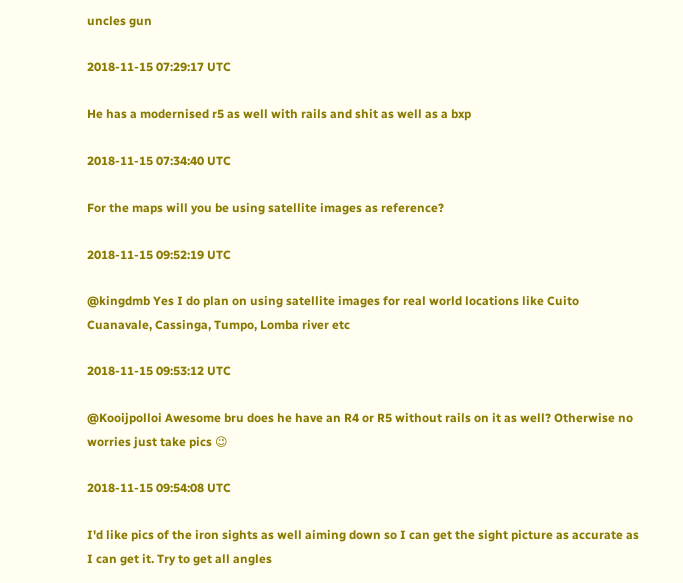uncles gun

2018-11-15 07:29:17 UTC

He has a modernised r5 as well with rails and shit as well as a bxp

2018-11-15 07:34:40 UTC

For the maps will you be using satellite images as reference?

2018-11-15 09:52:19 UTC

@kingdmb Yes I do plan on using satellite images for real world locations like Cuito Cuanavale, Cassinga, Tumpo, Lomba river etc

2018-11-15 09:53:12 UTC

@Kooijpolloi Awesome bru does he have an R4 or R5 without rails on it as well? Otherwise no worries just take pics 😉

2018-11-15 09:54:08 UTC

I'd like pics of the iron sights as well aiming down so I can get the sight picture as accurate as I can get it. Try to get all angles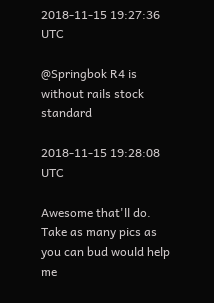2018-11-15 19:27:36 UTC

@Springbok R4 is without rails stock standard

2018-11-15 19:28:08 UTC

Awesome that'll do. Take as many pics as you can bud would help me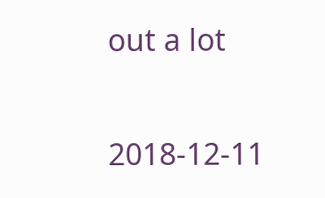out a lot

2018-12-11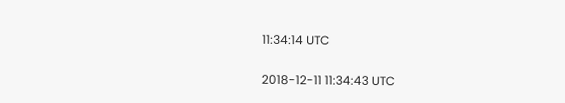11:34:14 UTC

2018-12-11 11:34:43 UTC